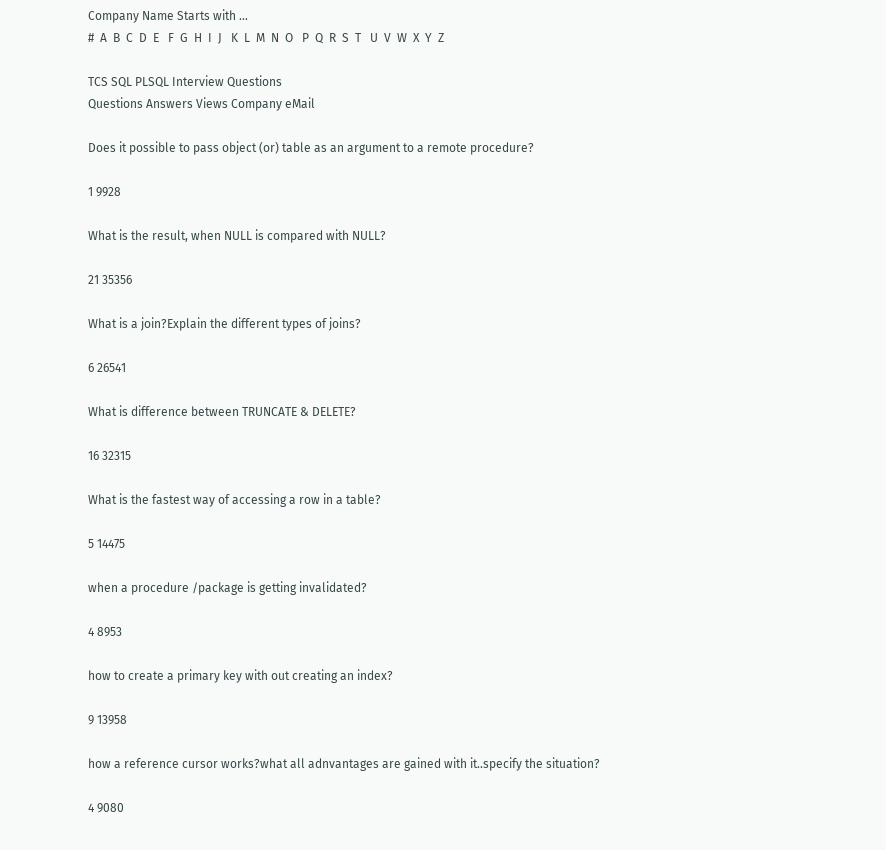Company Name Starts with ...
#  A  B  C  D  E   F  G  H  I  J   K  L  M  N  O   P  Q  R  S  T   U  V  W  X  Y  Z

TCS SQL PLSQL Interview Questions
Questions Answers Views Company eMail

Does it possible to pass object (or) table as an argument to a remote procedure?

1 9928

What is the result, when NULL is compared with NULL?

21 35356

What is a join?Explain the different types of joins?

6 26541

What is difference between TRUNCATE & DELETE?

16 32315

What is the fastest way of accessing a row in a table?

5 14475

when a procedure /package is getting invalidated?

4 8953

how to create a primary key with out creating an index?

9 13958

how a reference cursor works?what all adnvantages are gained with it..specify the situation?

4 9080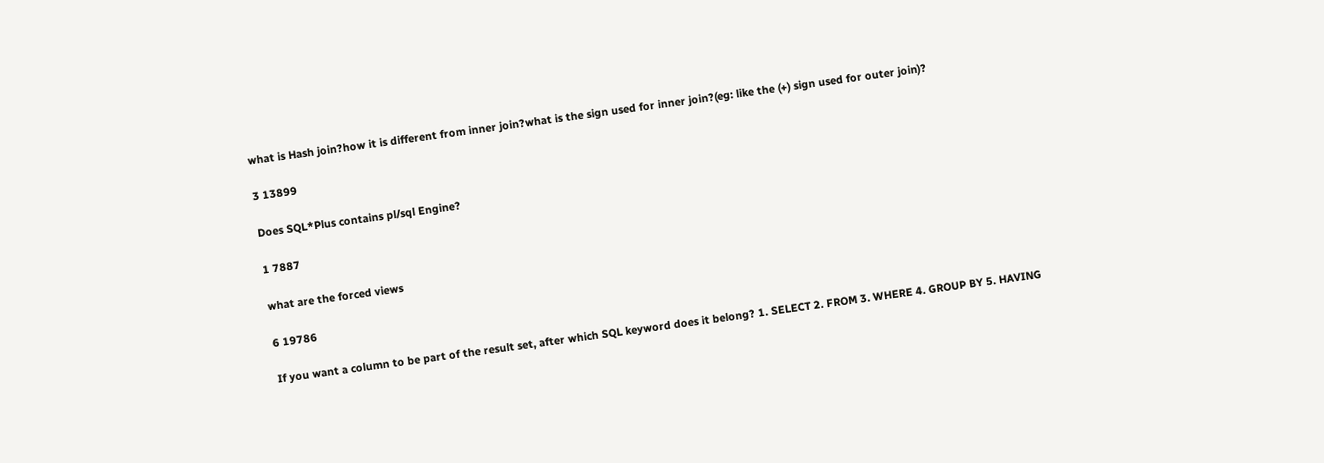what is Hash join?how it is different from inner join?what is the sign used for inner join?(eg: like the (+) sign used for outer join)?

3 13899

Does SQL*Plus contains pl/sql Engine?

1 7887

what are the forced views

6 19786

If you want a column to be part of the result set, after which SQL keyword does it belong? 1. SELECT 2. FROM 3. WHERE 4. GROUP BY 5. HAVING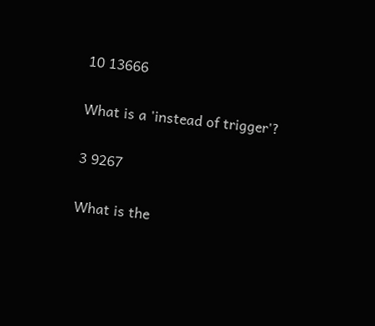10 13666

What is a 'instead of trigger'?

3 9267

What is the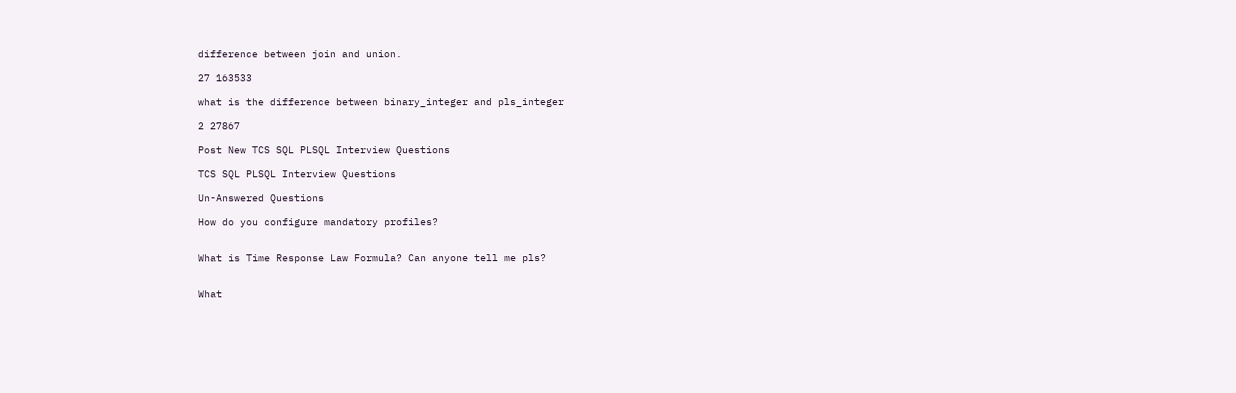difference between join and union.

27 163533

what is the difference between binary_integer and pls_integer

2 27867

Post New TCS SQL PLSQL Interview Questions

TCS SQL PLSQL Interview Questions

Un-Answered Questions

How do you configure mandatory profiles?


What is Time Response Law Formula? Can anyone tell me pls?


What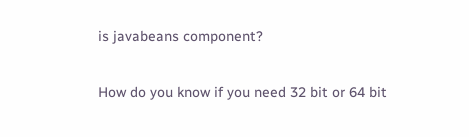is javabeans component?


How do you know if you need 32 bit or 64 bit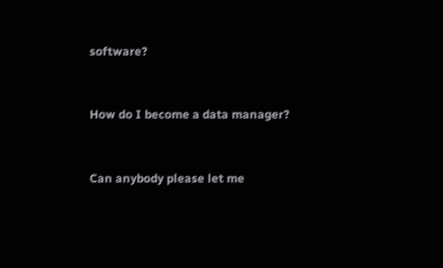software?


How do I become a data manager?


Can anybody please let me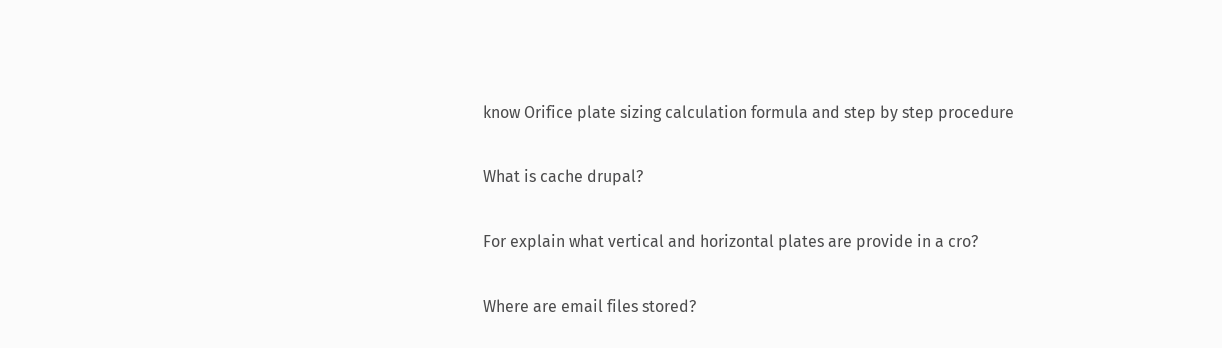know Orifice plate sizing calculation formula and step by step procedure


What is cache drupal?


For explain what vertical and horizontal plates are provide in a cro?


Where are email files stored?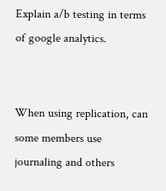Explain a/b testing in terms of google analytics.


When using replication, can some members use journaling and others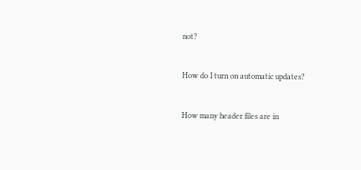not?


How do I turn on automatic updates?


How many header files are in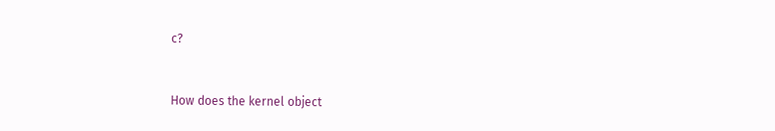c?


How does the kernel object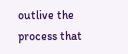outlive the process that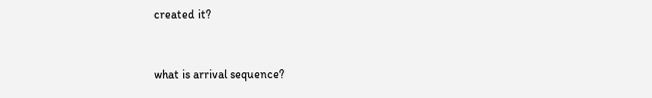created it?


what is arrival sequence?